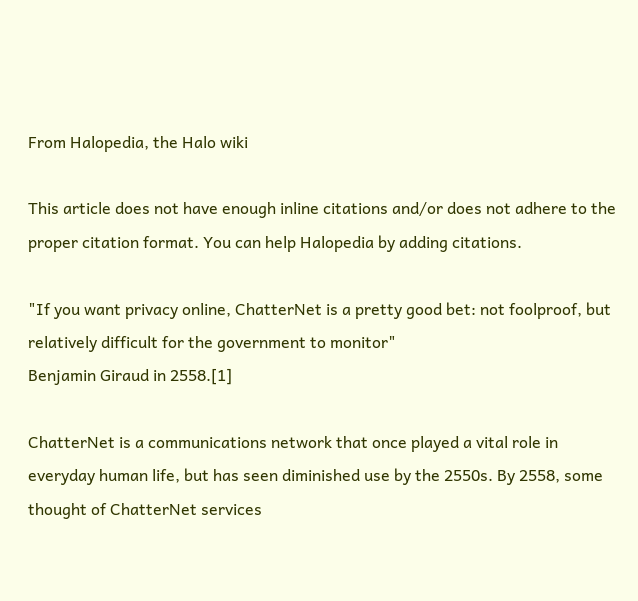From Halopedia, the Halo wiki

This article does not have enough inline citations and/or does not adhere to the proper citation format. You can help Halopedia by adding citations.

"If you want privacy online, ChatterNet is a pretty good bet: not foolproof, but relatively difficult for the government to monitor"
Benjamin Giraud in 2558.[1]

ChatterNet is a communications network that once played a vital role in everyday human life, but has seen diminished use by the 2550s. By 2558, some thought of ChatterNet services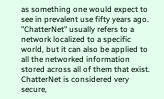as something one would expect to see in prevalent use fifty years ago. "ChatterNet" usually refers to a network localized to a specific world, but it can also be applied to all the networked information stored across all of them that exist. ChatterNet is considered very secure,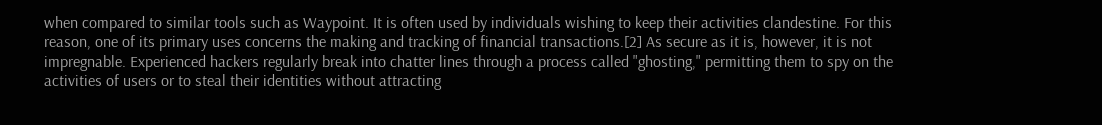when compared to similar tools such as Waypoint. It is often used by individuals wishing to keep their activities clandestine. For this reason, one of its primary uses concerns the making and tracking of financial transactions.[2] As secure as it is, however, it is not impregnable. Experienced hackers regularly break into chatter lines through a process called "ghosting," permitting them to spy on the activities of users or to steal their identities without attracting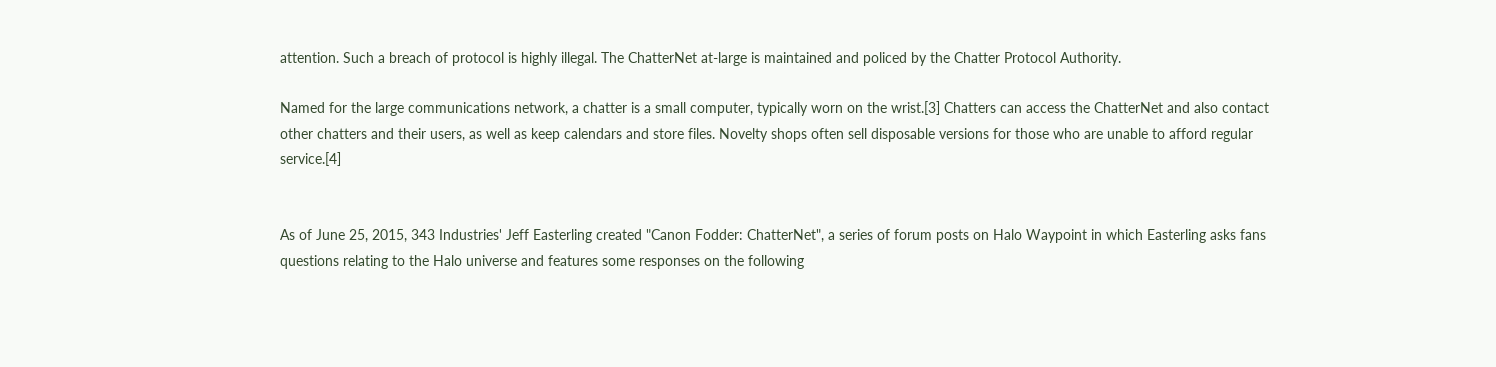attention. Such a breach of protocol is highly illegal. The ChatterNet at-large is maintained and policed by the Chatter Protocol Authority.

Named for the large communications network, a chatter is a small computer, typically worn on the wrist.[3] Chatters can access the ChatterNet and also contact other chatters and their users, as well as keep calendars and store files. Novelty shops often sell disposable versions for those who are unable to afford regular service.[4]


As of June 25, 2015, 343 Industries' Jeff Easterling created "Canon Fodder: ChatterNet", a series of forum posts on Halo Waypoint in which Easterling asks fans questions relating to the Halo universe and features some responses on the following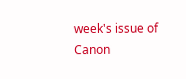week's issue of Canon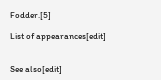Fodder.[5]

List of appearances[edit]


See also[edit]